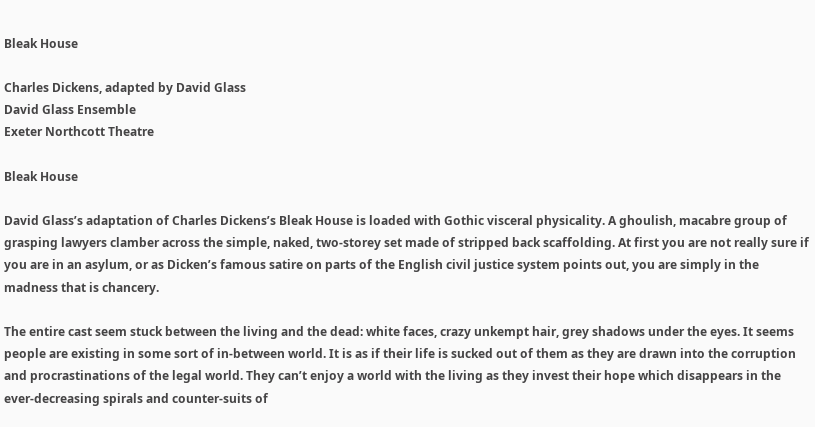Bleak House

Charles Dickens, adapted by David Glass
David Glass Ensemble
Exeter Northcott Theatre

Bleak House

David Glass’s adaptation of Charles Dickens’s Bleak House is loaded with Gothic visceral physicality. A ghoulish, macabre group of grasping lawyers clamber across the simple, naked, two-storey set made of stripped back scaffolding. At first you are not really sure if you are in an asylum, or as Dicken’s famous satire on parts of the English civil justice system points out, you are simply in the madness that is chancery.

The entire cast seem stuck between the living and the dead: white faces, crazy unkempt hair, grey shadows under the eyes. It seems people are existing in some sort of in-between world. It is as if their life is sucked out of them as they are drawn into the corruption and procrastinations of the legal world. They can’t enjoy a world with the living as they invest their hope which disappears in the ever-decreasing spirals and counter-suits of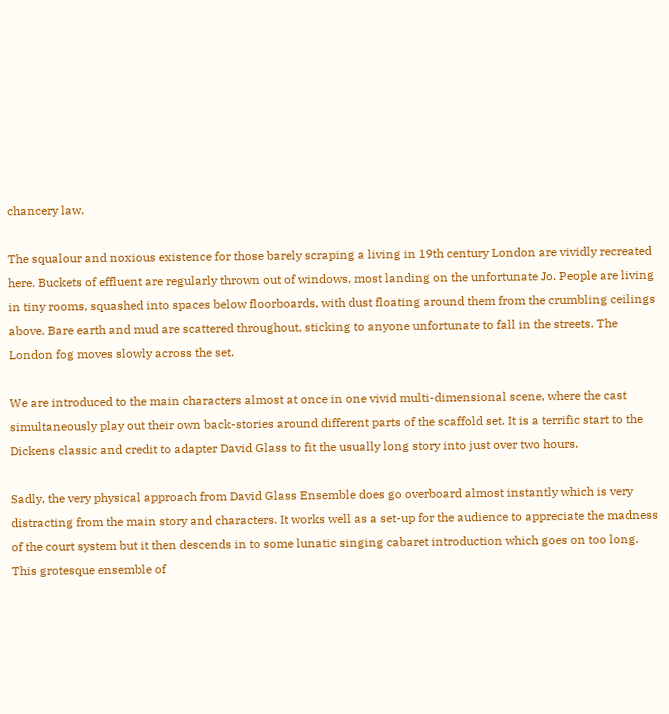chancery law.

The squalour and noxious existence for those barely scraping a living in 19th century London are vividly recreated here. Buckets of effluent are regularly thrown out of windows, most landing on the unfortunate Jo. People are living in tiny rooms, squashed into spaces below floorboards, with dust floating around them from the crumbling ceilings above. Bare earth and mud are scattered throughout, sticking to anyone unfortunate to fall in the streets. The London fog moves slowly across the set.

We are introduced to the main characters almost at once in one vivid multi-dimensional scene, where the cast simultaneously play out their own back-stories around different parts of the scaffold set. It is a terrific start to the Dickens classic and credit to adapter David Glass to fit the usually long story into just over two hours.

Sadly, the very physical approach from David Glass Ensemble does go overboard almost instantly which is very distracting from the main story and characters. It works well as a set-up for the audience to appreciate the madness of the court system but it then descends in to some lunatic singing cabaret introduction which goes on too long. This grotesque ensemble of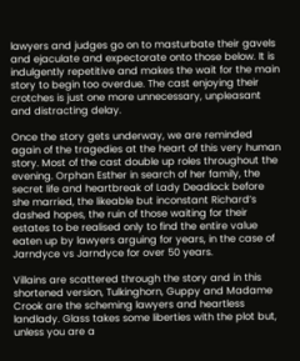lawyers and judges go on to masturbate their gavels and ejaculate and expectorate onto those below. It is indulgently repetitive and makes the wait for the main story to begin too overdue. The cast enjoying their crotches is just one more unnecessary, unpleasant and distracting delay.

Once the story gets underway, we are reminded again of the tragedies at the heart of this very human story. Most of the cast double up roles throughout the evening. Orphan Esther in search of her family, the secret life and heartbreak of Lady Deadlock before she married, the likeable but inconstant Richard’s dashed hopes, the ruin of those waiting for their estates to be realised only to find the entire value eaten up by lawyers arguing for years, in the case of Jarndyce vs Jarndyce for over 50 years.

Villains are scattered through the story and in this shortened version, Tulkinghorn, Guppy and Madame Crook are the scheming lawyers and heartless landlady. Glass takes some liberties with the plot but, unless you are a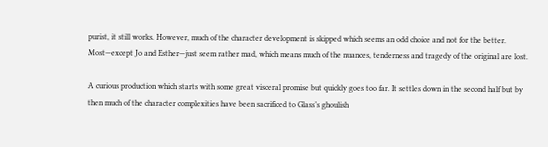purist, it still works. However, much of the character development is skipped which seems an odd choice and not for the better. Most—except Jo and Esther—just seem rather mad, which means much of the nuances, tenderness and tragedy of the original are lost.

A curious production which starts with some great visceral promise but quickly goes too far. It settles down in the second half but by then much of the character complexities have been sacrificed to Glass’s ghoulish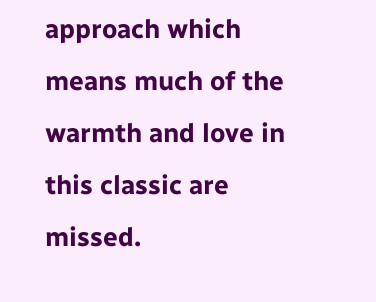approach which means much of the warmth and love in this classic are missed.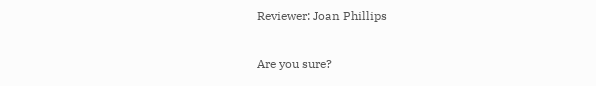Reviewer: Joan Phillips

Are you sure?